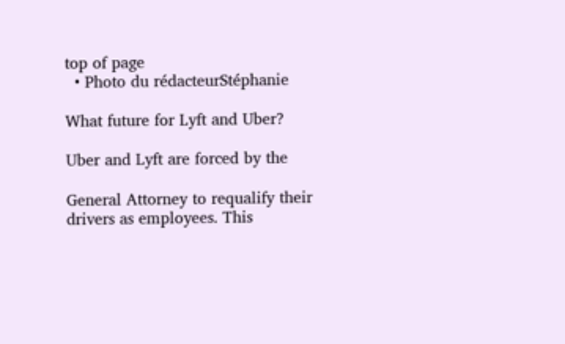top of page
  • Photo du rédacteurStéphanie

What future for Lyft and Uber?

Uber and Lyft are forced by the

General Attorney to requalify their drivers as employees. This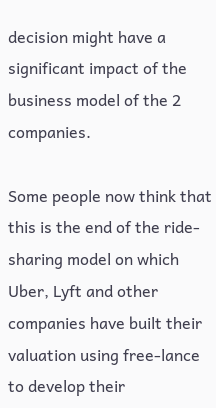decision might have a significant impact of the business model of the 2 companies.

Some people now think that this is the end of the ride-sharing model on which Uber, Lyft and other companies have built their valuation using free-lance to develop their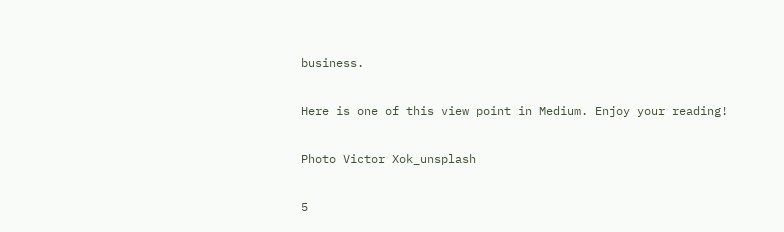business.

Here is one of this view point in Medium. Enjoy your reading!

Photo Victor Xok_unsplash

5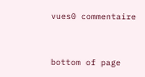vues0 commentaire


bottom of page